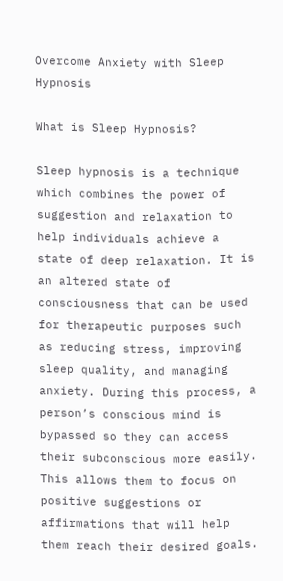Overcome Anxiety with Sleep Hypnosis

What is Sleep Hypnosis?

Sleep hypnosis is a technique which combines the power of suggestion and relaxation to help individuals achieve a state of deep relaxation. It is an altered state of consciousness that can be used for therapeutic purposes such as reducing stress, improving sleep quality, and managing anxiety. During this process, a person’s conscious mind is bypassed so they can access their subconscious more easily. This allows them to focus on positive suggestions or affirmations that will help them reach their desired goals.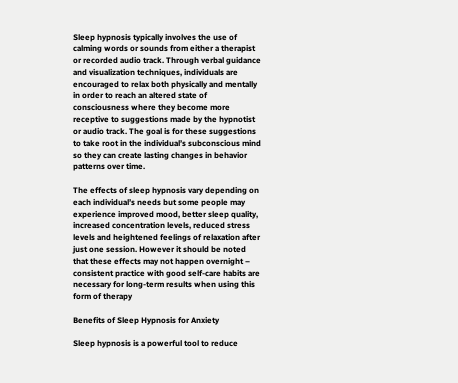Sleep hypnosis typically involves the use of calming words or sounds from either a therapist or recorded audio track. Through verbal guidance and visualization techniques, individuals are encouraged to relax both physically and mentally in order to reach an altered state of consciousness where they become more receptive to suggestions made by the hypnotist or audio track. The goal is for these suggestions to take root in the individual’s subconscious mind so they can create lasting changes in behavior patterns over time.

The effects of sleep hypnosis vary depending on each individual’s needs but some people may experience improved mood, better sleep quality, increased concentration levels, reduced stress levels and heightened feelings of relaxation after just one session. However it should be noted that these effects may not happen overnight – consistent practice with good self-care habits are necessary for long-term results when using this form of therapy

Benefits of Sleep Hypnosis for Anxiety

Sleep hypnosis is a powerful tool to reduce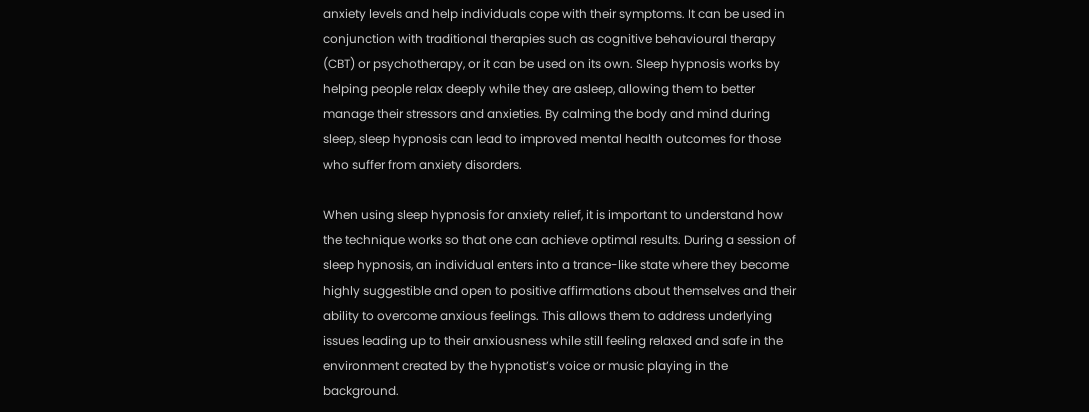anxiety levels and help individuals cope with their symptoms. It can be used in conjunction with traditional therapies such as cognitive behavioural therapy (CBT) or psychotherapy, or it can be used on its own. Sleep hypnosis works by helping people relax deeply while they are asleep, allowing them to better manage their stressors and anxieties. By calming the body and mind during sleep, sleep hypnosis can lead to improved mental health outcomes for those who suffer from anxiety disorders.

When using sleep hypnosis for anxiety relief, it is important to understand how the technique works so that one can achieve optimal results. During a session of sleep hypnosis, an individual enters into a trance-like state where they become highly suggestible and open to positive affirmations about themselves and their ability to overcome anxious feelings. This allows them to address underlying issues leading up to their anxiousness while still feeling relaxed and safe in the environment created by the hypnotist’s voice or music playing in the background.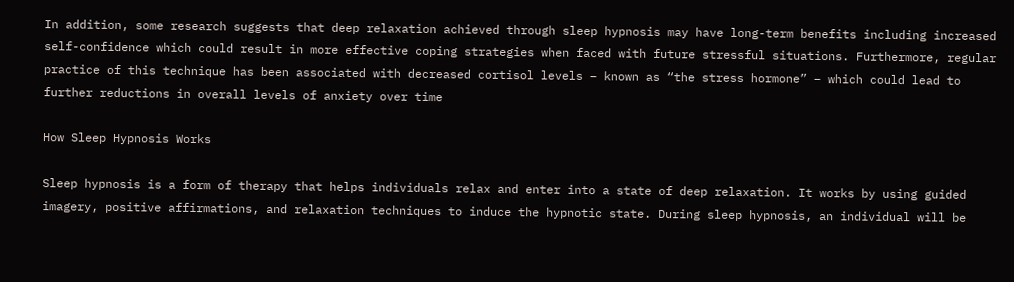In addition, some research suggests that deep relaxation achieved through sleep hypnosis may have long-term benefits including increased self-confidence which could result in more effective coping strategies when faced with future stressful situations. Furthermore, regular practice of this technique has been associated with decreased cortisol levels – known as “the stress hormone” – which could lead to further reductions in overall levels of anxiety over time

How Sleep Hypnosis Works

Sleep hypnosis is a form of therapy that helps individuals relax and enter into a state of deep relaxation. It works by using guided imagery, positive affirmations, and relaxation techniques to induce the hypnotic state. During sleep hypnosis, an individual will be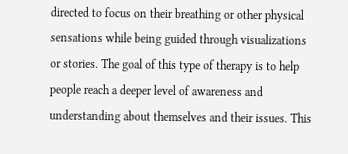directed to focus on their breathing or other physical sensations while being guided through visualizations or stories. The goal of this type of therapy is to help people reach a deeper level of awareness and understanding about themselves and their issues. This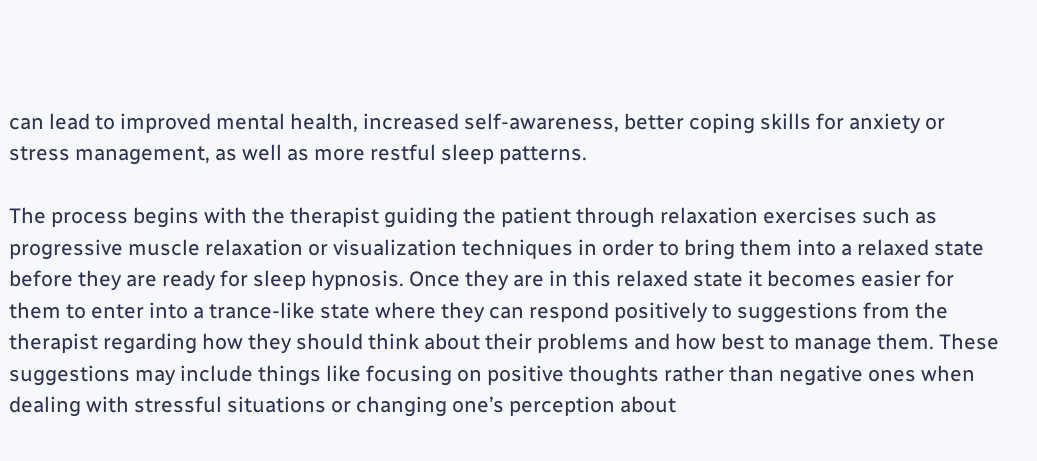can lead to improved mental health, increased self-awareness, better coping skills for anxiety or stress management, as well as more restful sleep patterns.

The process begins with the therapist guiding the patient through relaxation exercises such as progressive muscle relaxation or visualization techniques in order to bring them into a relaxed state before they are ready for sleep hypnosis. Once they are in this relaxed state it becomes easier for them to enter into a trance-like state where they can respond positively to suggestions from the therapist regarding how they should think about their problems and how best to manage them. These suggestions may include things like focusing on positive thoughts rather than negative ones when dealing with stressful situations or changing one’s perception about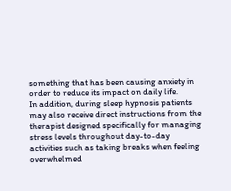something that has been causing anxiety in order to reduce its impact on daily life.
In addition, during sleep hypnosis patients may also receive direct instructions from the therapist designed specifically for managing stress levels throughout day-to-day activities such as taking breaks when feeling overwhelmed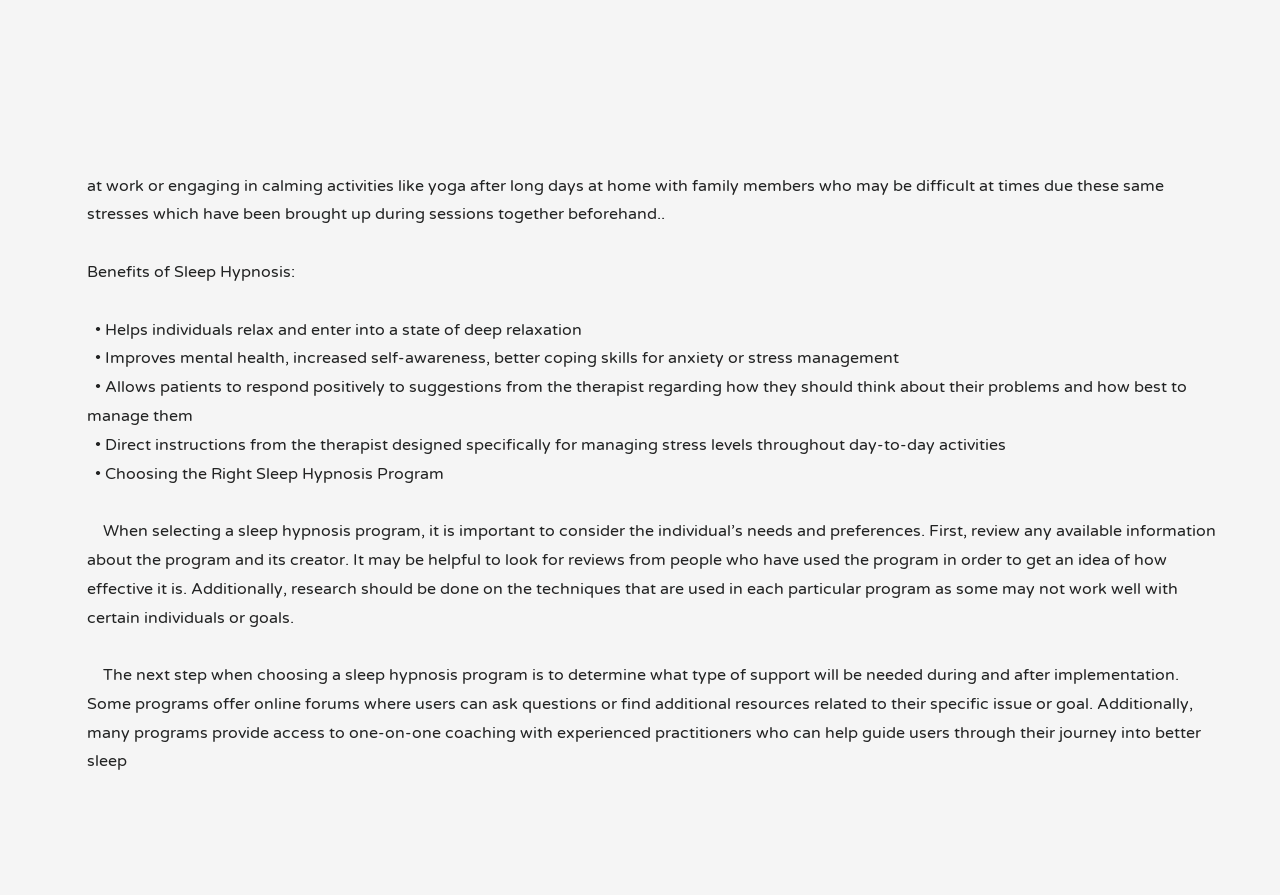at work or engaging in calming activities like yoga after long days at home with family members who may be difficult at times due these same stresses which have been brought up during sessions together beforehand..

Benefits of Sleep Hypnosis:

  • Helps individuals relax and enter into a state of deep relaxation
  • Improves mental health, increased self-awareness, better coping skills for anxiety or stress management
  • Allows patients to respond positively to suggestions from the therapist regarding how they should think about their problems and how best to manage them
  • Direct instructions from the therapist designed specifically for managing stress levels throughout day-to-day activities
  • Choosing the Right Sleep Hypnosis Program

    When selecting a sleep hypnosis program, it is important to consider the individual’s needs and preferences. First, review any available information about the program and its creator. It may be helpful to look for reviews from people who have used the program in order to get an idea of how effective it is. Additionally, research should be done on the techniques that are used in each particular program as some may not work well with certain individuals or goals.

    The next step when choosing a sleep hypnosis program is to determine what type of support will be needed during and after implementation. Some programs offer online forums where users can ask questions or find additional resources related to their specific issue or goal. Additionally, many programs provide access to one-on-one coaching with experienced practitioners who can help guide users through their journey into better sleep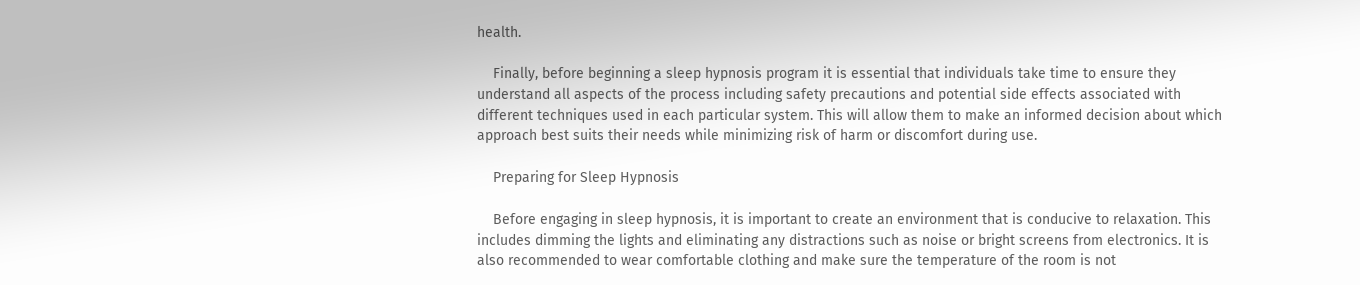health.

    Finally, before beginning a sleep hypnosis program it is essential that individuals take time to ensure they understand all aspects of the process including safety precautions and potential side effects associated with different techniques used in each particular system. This will allow them to make an informed decision about which approach best suits their needs while minimizing risk of harm or discomfort during use.

    Preparing for Sleep Hypnosis

    Before engaging in sleep hypnosis, it is important to create an environment that is conducive to relaxation. This includes dimming the lights and eliminating any distractions such as noise or bright screens from electronics. It is also recommended to wear comfortable clothing and make sure the temperature of the room is not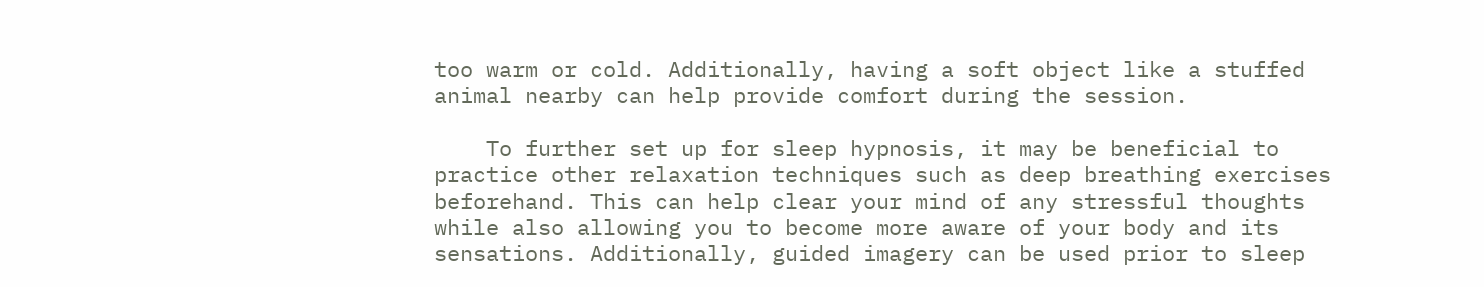too warm or cold. Additionally, having a soft object like a stuffed animal nearby can help provide comfort during the session.

    To further set up for sleep hypnosis, it may be beneficial to practice other relaxation techniques such as deep breathing exercises beforehand. This can help clear your mind of any stressful thoughts while also allowing you to become more aware of your body and its sensations. Additionally, guided imagery can be used prior to sleep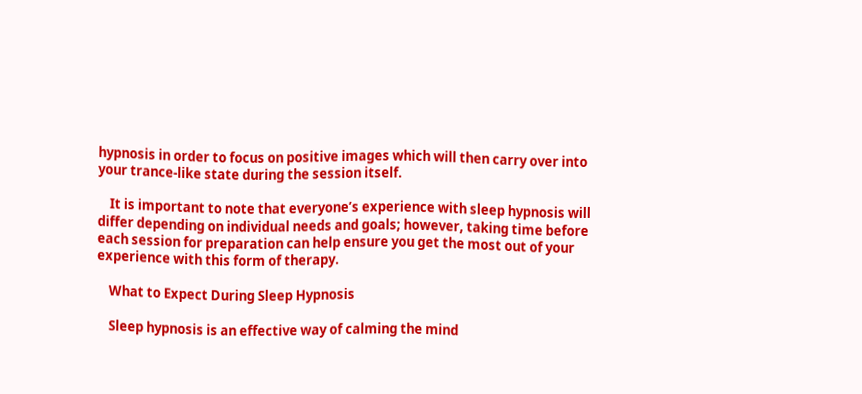hypnosis in order to focus on positive images which will then carry over into your trance-like state during the session itself.

    It is important to note that everyone’s experience with sleep hypnosis will differ depending on individual needs and goals; however, taking time before each session for preparation can help ensure you get the most out of your experience with this form of therapy.

    What to Expect During Sleep Hypnosis

    Sleep hypnosis is an effective way of calming the mind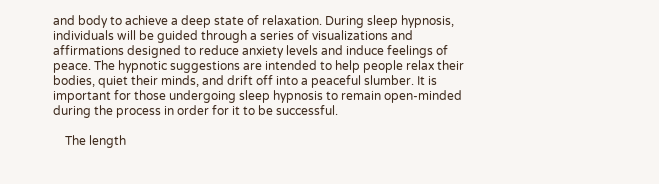and body to achieve a deep state of relaxation. During sleep hypnosis, individuals will be guided through a series of visualizations and affirmations designed to reduce anxiety levels and induce feelings of peace. The hypnotic suggestions are intended to help people relax their bodies, quiet their minds, and drift off into a peaceful slumber. It is important for those undergoing sleep hypnosis to remain open-minded during the process in order for it to be successful.

    The length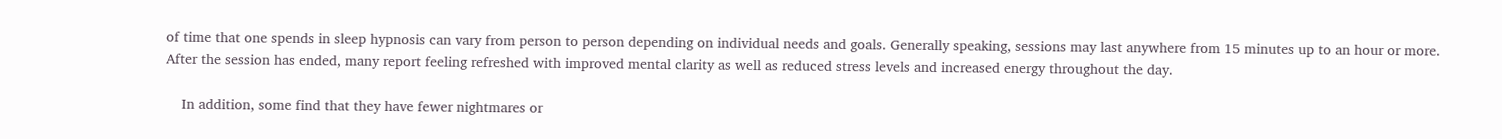of time that one spends in sleep hypnosis can vary from person to person depending on individual needs and goals. Generally speaking, sessions may last anywhere from 15 minutes up to an hour or more. After the session has ended, many report feeling refreshed with improved mental clarity as well as reduced stress levels and increased energy throughout the day.

    In addition, some find that they have fewer nightmares or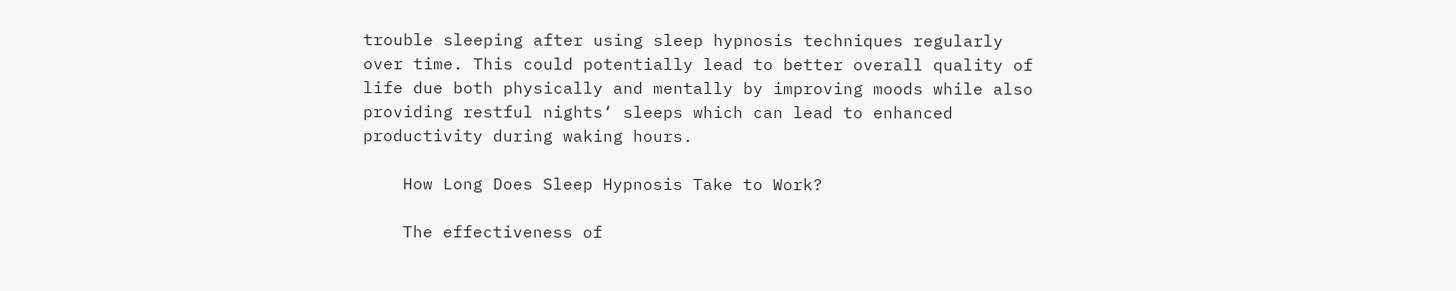trouble sleeping after using sleep hypnosis techniques regularly over time. This could potentially lead to better overall quality of life due both physically and mentally by improving moods while also providing restful nights‘ sleeps which can lead to enhanced productivity during waking hours.

    How Long Does Sleep Hypnosis Take to Work?

    The effectiveness of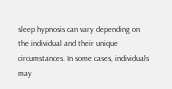sleep hypnosis can vary depending on the individual and their unique circumstances. In some cases, individuals may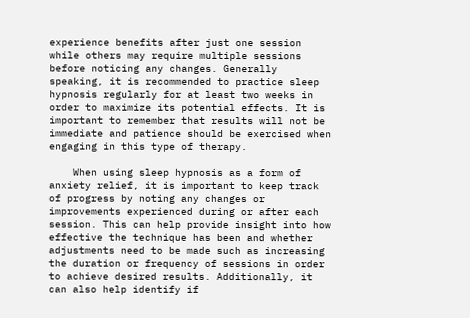experience benefits after just one session while others may require multiple sessions before noticing any changes. Generally speaking, it is recommended to practice sleep hypnosis regularly for at least two weeks in order to maximize its potential effects. It is important to remember that results will not be immediate and patience should be exercised when engaging in this type of therapy.

    When using sleep hypnosis as a form of anxiety relief, it is important to keep track of progress by noting any changes or improvements experienced during or after each session. This can help provide insight into how effective the technique has been and whether adjustments need to be made such as increasing the duration or frequency of sessions in order to achieve desired results. Additionally, it can also help identify if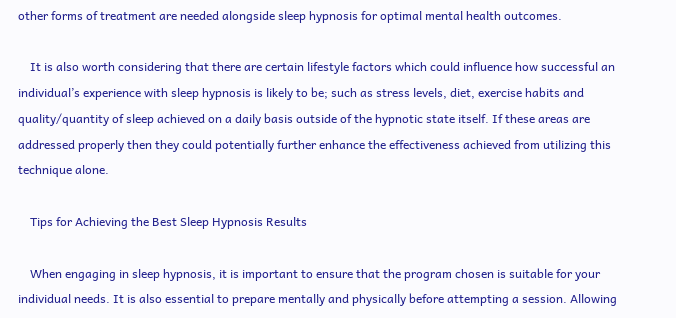other forms of treatment are needed alongside sleep hypnosis for optimal mental health outcomes.

    It is also worth considering that there are certain lifestyle factors which could influence how successful an individual’s experience with sleep hypnosis is likely to be; such as stress levels, diet, exercise habits and quality/quantity of sleep achieved on a daily basis outside of the hypnotic state itself. If these areas are addressed properly then they could potentially further enhance the effectiveness achieved from utilizing this technique alone.

    Tips for Achieving the Best Sleep Hypnosis Results

    When engaging in sleep hypnosis, it is important to ensure that the program chosen is suitable for your individual needs. It is also essential to prepare mentally and physically before attempting a session. Allowing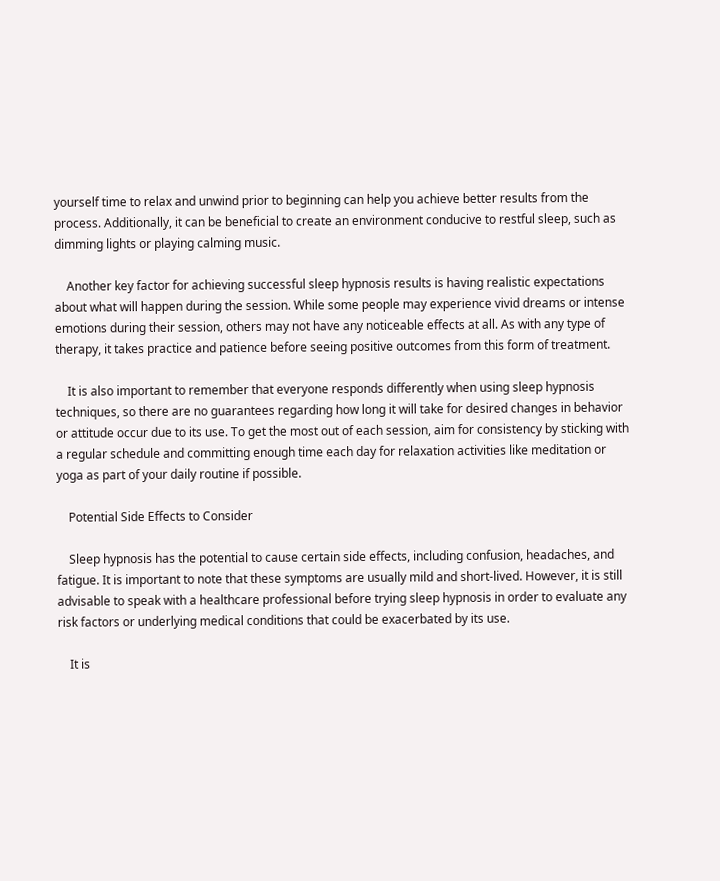yourself time to relax and unwind prior to beginning can help you achieve better results from the process. Additionally, it can be beneficial to create an environment conducive to restful sleep, such as dimming lights or playing calming music.

    Another key factor for achieving successful sleep hypnosis results is having realistic expectations about what will happen during the session. While some people may experience vivid dreams or intense emotions during their session, others may not have any noticeable effects at all. As with any type of therapy, it takes practice and patience before seeing positive outcomes from this form of treatment.

    It is also important to remember that everyone responds differently when using sleep hypnosis techniques, so there are no guarantees regarding how long it will take for desired changes in behavior or attitude occur due to its use. To get the most out of each session, aim for consistency by sticking with a regular schedule and committing enough time each day for relaxation activities like meditation or yoga as part of your daily routine if possible.

    Potential Side Effects to Consider

    Sleep hypnosis has the potential to cause certain side effects, including confusion, headaches, and fatigue. It is important to note that these symptoms are usually mild and short-lived. However, it is still advisable to speak with a healthcare professional before trying sleep hypnosis in order to evaluate any risk factors or underlying medical conditions that could be exacerbated by its use.

    It is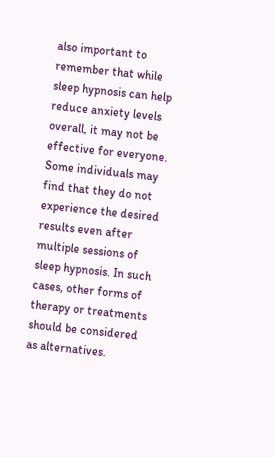also important to remember that while sleep hypnosis can help reduce anxiety levels overall, it may not be effective for everyone. Some individuals may find that they do not experience the desired results even after multiple sessions of sleep hypnosis. In such cases, other forms of therapy or treatments should be considered as alternatives.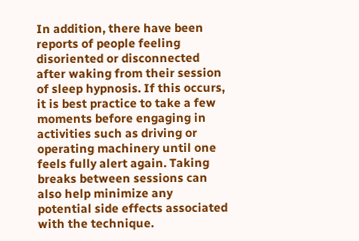In addition, there have been reports of people feeling disoriented or disconnected after waking from their session of sleep hypnosis. If this occurs, it is best practice to take a few moments before engaging in activities such as driving or operating machinery until one feels fully alert again. Taking breaks between sessions can also help minimize any potential side effects associated with the technique.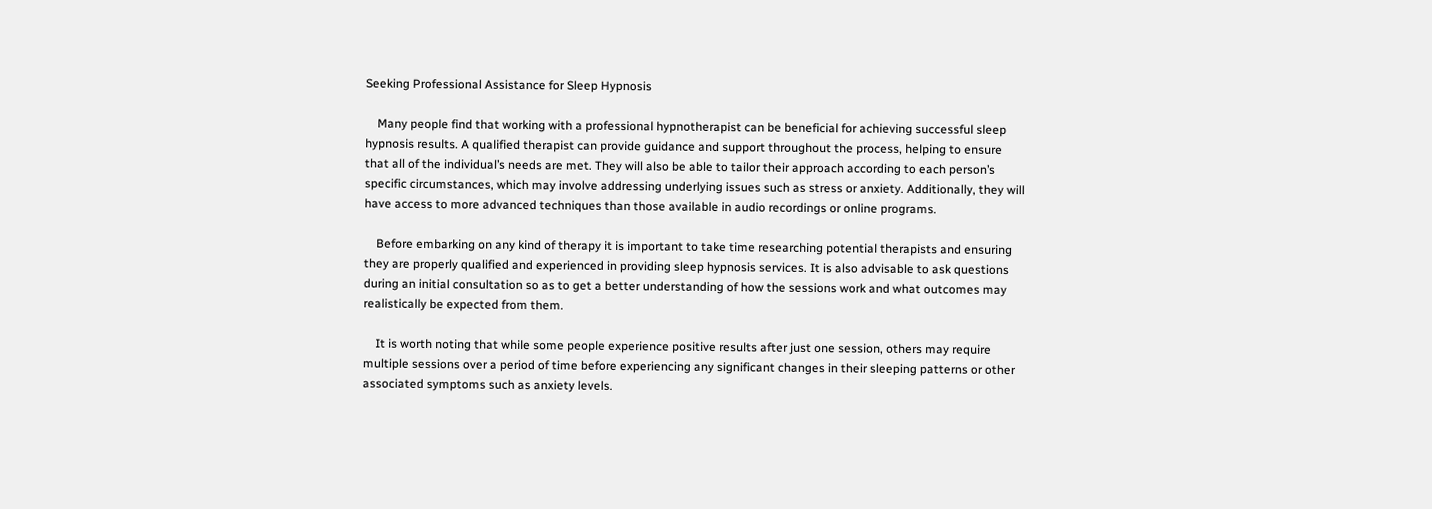Seeking Professional Assistance for Sleep Hypnosis

    Many people find that working with a professional hypnotherapist can be beneficial for achieving successful sleep hypnosis results. A qualified therapist can provide guidance and support throughout the process, helping to ensure that all of the individual’s needs are met. They will also be able to tailor their approach according to each person’s specific circumstances, which may involve addressing underlying issues such as stress or anxiety. Additionally, they will have access to more advanced techniques than those available in audio recordings or online programs.

    Before embarking on any kind of therapy it is important to take time researching potential therapists and ensuring they are properly qualified and experienced in providing sleep hypnosis services. It is also advisable to ask questions during an initial consultation so as to get a better understanding of how the sessions work and what outcomes may realistically be expected from them.

    It is worth noting that while some people experience positive results after just one session, others may require multiple sessions over a period of time before experiencing any significant changes in their sleeping patterns or other associated symptoms such as anxiety levels.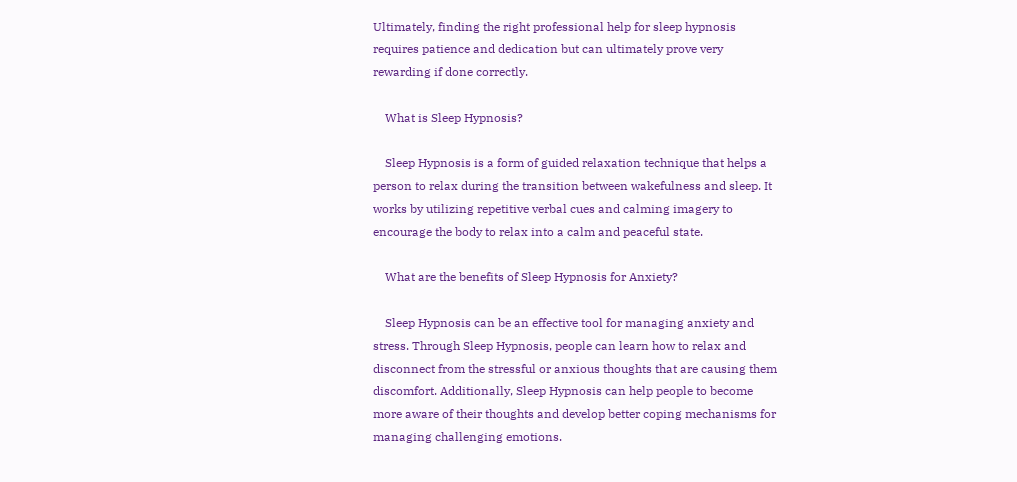Ultimately, finding the right professional help for sleep hypnosis requires patience and dedication but can ultimately prove very rewarding if done correctly.

    What is Sleep Hypnosis?

    Sleep Hypnosis is a form of guided relaxation technique that helps a person to relax during the transition between wakefulness and sleep. It works by utilizing repetitive verbal cues and calming imagery to encourage the body to relax into a calm and peaceful state.

    What are the benefits of Sleep Hypnosis for Anxiety?

    Sleep Hypnosis can be an effective tool for managing anxiety and stress. Through Sleep Hypnosis, people can learn how to relax and disconnect from the stressful or anxious thoughts that are causing them discomfort. Additionally, Sleep Hypnosis can help people to become more aware of their thoughts and develop better coping mechanisms for managing challenging emotions.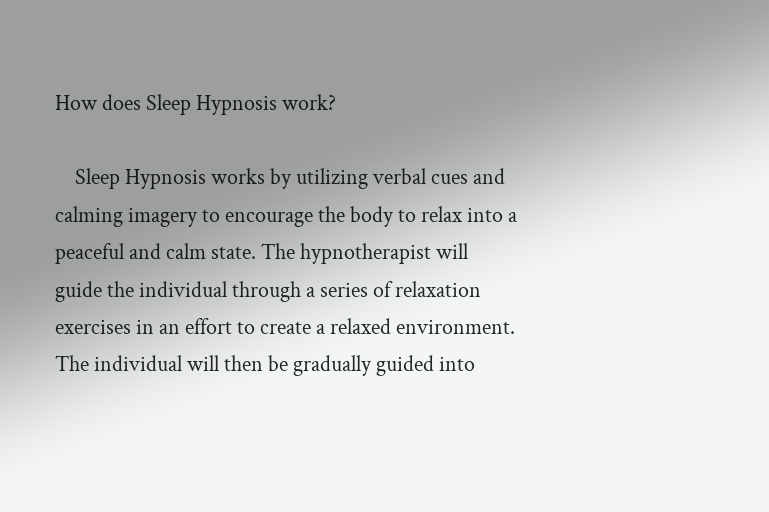How does Sleep Hypnosis work?

    Sleep Hypnosis works by utilizing verbal cues and calming imagery to encourage the body to relax into a peaceful and calm state. The hypnotherapist will guide the individual through a series of relaxation exercises in an effort to create a relaxed environment. The individual will then be gradually guided into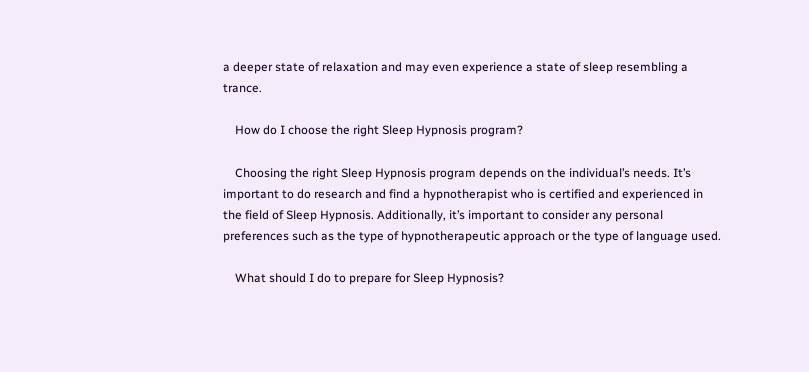a deeper state of relaxation and may even experience a state of sleep resembling a trance.

    How do I choose the right Sleep Hypnosis program?

    Choosing the right Sleep Hypnosis program depends on the individual’s needs. It’s important to do research and find a hypnotherapist who is certified and experienced in the field of Sleep Hypnosis. Additionally, it’s important to consider any personal preferences such as the type of hypnotherapeutic approach or the type of language used.

    What should I do to prepare for Sleep Hypnosis?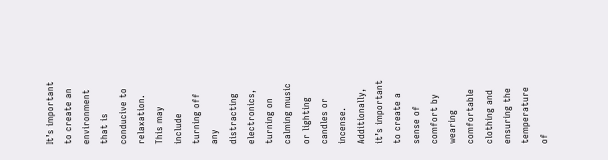It’s important to create an environment that is conducive to relaxation. This may include turning off any distracting electronics, turning on calming music or lighting candles or incense. Additionally, it’s important to create a sense of comfort by wearing comfortable clothing and ensuring the temperature of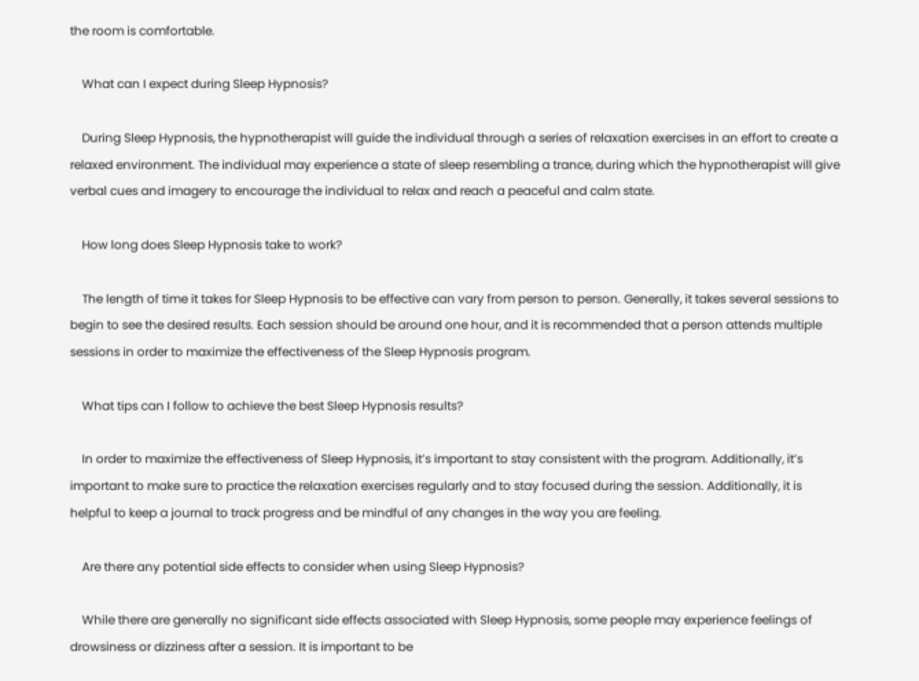the room is comfortable.

    What can I expect during Sleep Hypnosis?

    During Sleep Hypnosis, the hypnotherapist will guide the individual through a series of relaxation exercises in an effort to create a relaxed environment. The individual may experience a state of sleep resembling a trance, during which the hypnotherapist will give verbal cues and imagery to encourage the individual to relax and reach a peaceful and calm state.

    How long does Sleep Hypnosis take to work?

    The length of time it takes for Sleep Hypnosis to be effective can vary from person to person. Generally, it takes several sessions to begin to see the desired results. Each session should be around one hour, and it is recommended that a person attends multiple sessions in order to maximize the effectiveness of the Sleep Hypnosis program.

    What tips can I follow to achieve the best Sleep Hypnosis results?

    In order to maximize the effectiveness of Sleep Hypnosis, it’s important to stay consistent with the program. Additionally, it’s important to make sure to practice the relaxation exercises regularly and to stay focused during the session. Additionally, it is helpful to keep a journal to track progress and be mindful of any changes in the way you are feeling.

    Are there any potential side effects to consider when using Sleep Hypnosis?

    While there are generally no significant side effects associated with Sleep Hypnosis, some people may experience feelings of drowsiness or dizziness after a session. It is important to be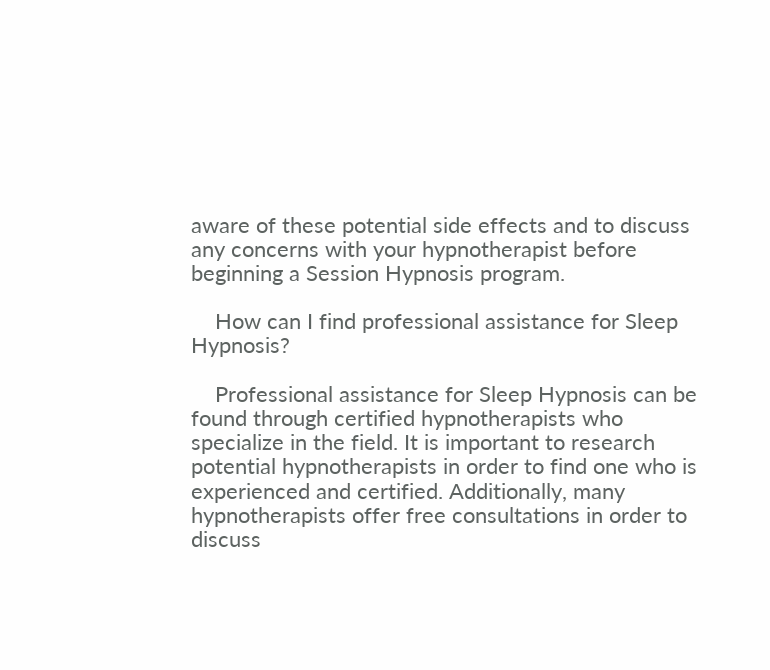aware of these potential side effects and to discuss any concerns with your hypnotherapist before beginning a Session Hypnosis program.

    How can I find professional assistance for Sleep Hypnosis?

    Professional assistance for Sleep Hypnosis can be found through certified hypnotherapists who specialize in the field. It is important to research potential hypnotherapists in order to find one who is experienced and certified. Additionally, many hypnotherapists offer free consultations in order to discuss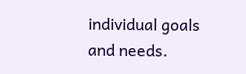individual goals and needs.